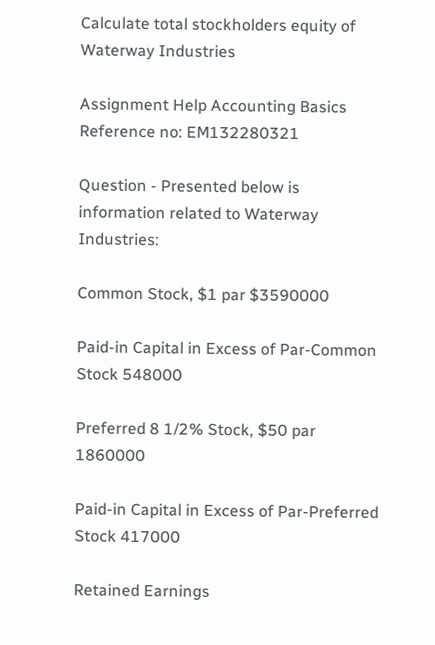Calculate total stockholders equity of Waterway Industries

Assignment Help Accounting Basics
Reference no: EM132280321

Question - Presented below is information related to Waterway Industries:

Common Stock, $1 par $3590000

Paid-in Capital in Excess of Par-Common Stock 548000

Preferred 8 1/2% Stock, $50 par 1860000

Paid-in Capital in Excess of Par-Preferred Stock 417000

Retained Earnings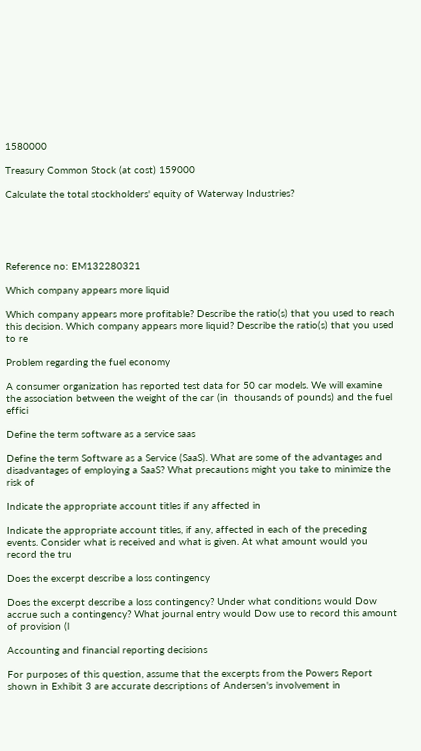1580000

Treasury Common Stock (at cost) 159000

Calculate the total stockholders' equity of Waterway Industries?





Reference no: EM132280321

Which company appears more liquid

Which company appears more profitable? Describe the ratio(s) that you used to reach this decision. Which company appears more liquid? Describe the ratio(s) that you used to re

Problem regarding the fuel economy

A consumer organization has reported test data for 50 car models. We will examine the association between the weight of the car (in  thousands of pounds) and the fuel effici

Define the term software as a service saas

Define the term Software as a Service (SaaS). What are some of the advantages and disadvantages of employing a SaaS? What precautions might you take to minimize the risk of

Indicate the appropriate account titles if any affected in

Indicate the appropriate account titles, if any, affected in each of the preceding events. Consider what is received and what is given. At what amount would you record the tru

Does the excerpt describe a loss contingency

Does the excerpt describe a loss contingency? Under what conditions would Dow accrue such a contingency? What journal entry would Dow use to record this amount of provision (l

Accounting and financial reporting decisions

For purposes of this question, assume that the excerpts from the Powers Report shown in Exhibit 3 are accurate descriptions of Andersen's involvement in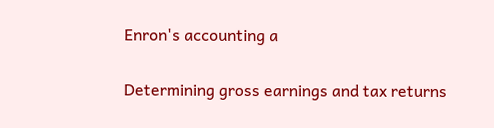Enron's accounting a

Determining gross earnings and tax returns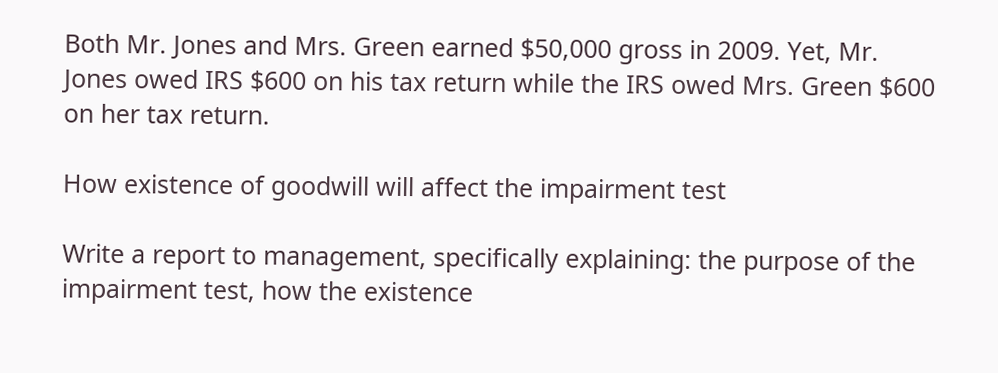Both Mr. Jones and Mrs. Green earned $50,000 gross in 2009. Yet, Mr. Jones owed IRS $600 on his tax return while the IRS owed Mrs. Green $600 on her tax return.

How existence of goodwill will affect the impairment test

Write a report to management, specifically explaining: the purpose of the impairment test, how the existence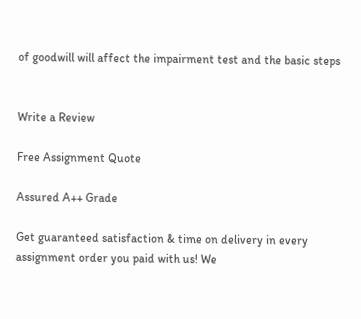of goodwill will affect the impairment test and the basic steps


Write a Review

Free Assignment Quote

Assured A++ Grade

Get guaranteed satisfaction & time on delivery in every assignment order you paid with us! We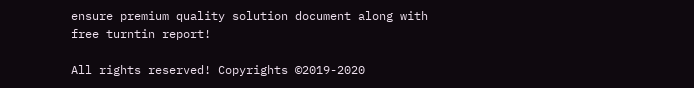ensure premium quality solution document along with free turntin report!

All rights reserved! Copyrights ©2019-2020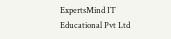ExpertsMind IT Educational Pvt Ltd